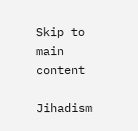Skip to main content

Jihadism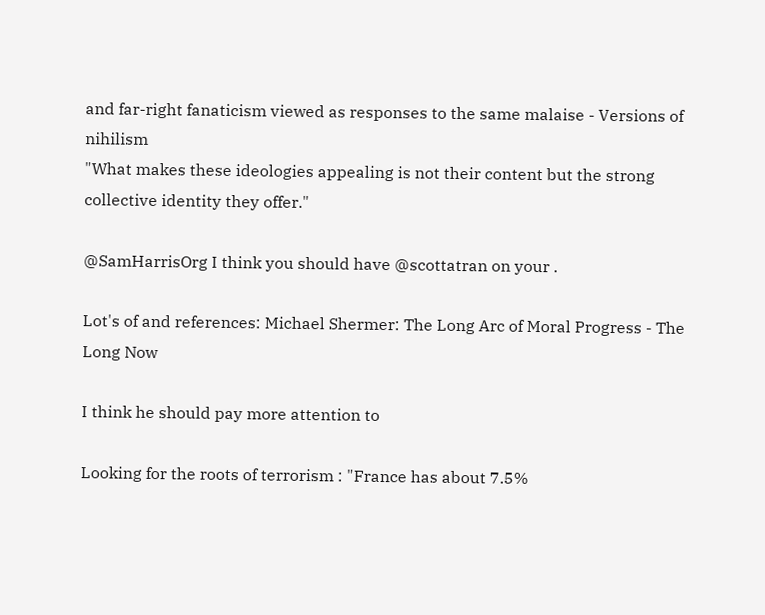and far-right fanaticism viewed as responses to the same malaise - Versions of nihilism
"What makes these ideologies appealing is not their content but the strong collective identity they offer."

@SamHarrisOrg I think you should have @scottatran on your .

Lot's of and references: Michael Shermer: The Long Arc of Moral Progress - The Long Now

I think he should pay more attention to

Looking for the roots of terrorism : "France has about 7.5%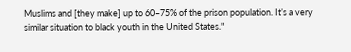Muslims and [they make] up to 60–75% of the prison population. It’s a very similar situation to black youth in the United States."